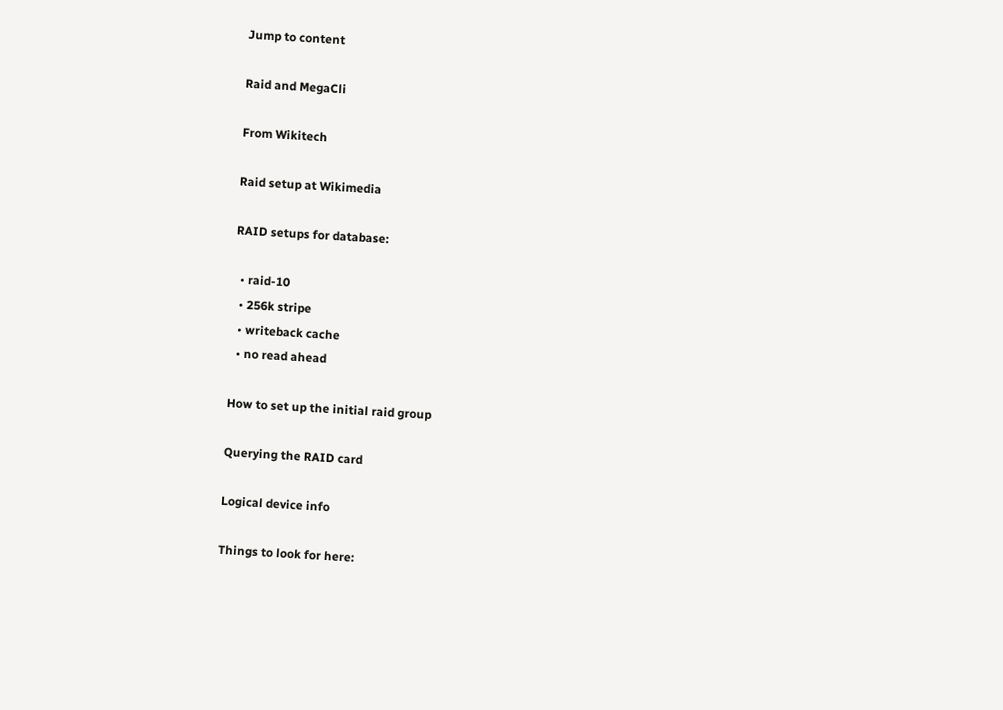Jump to content

Raid and MegaCli

From Wikitech

Raid setup at Wikimedia

RAID setups for database:

  • raid-10
  • 256k stripe
  • writeback cache
  • no read ahead

How to set up the initial raid group

Querying the RAID card

Logical device info

Things to look for here: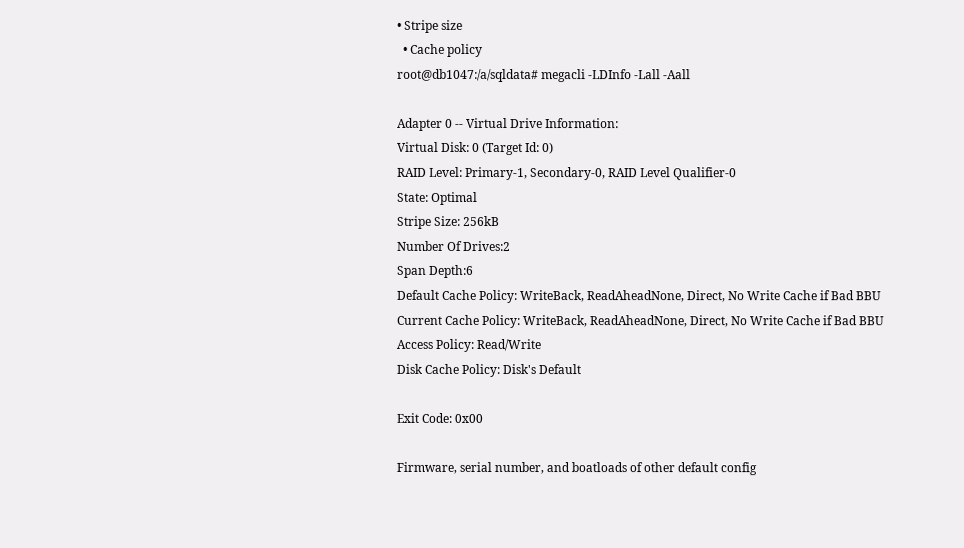• Stripe size
  • Cache policy
root@db1047:/a/sqldata# megacli -LDInfo -Lall -Aall

Adapter 0 -- Virtual Drive Information:
Virtual Disk: 0 (Target Id: 0)
RAID Level: Primary-1, Secondary-0, RAID Level Qualifier-0
State: Optimal
Stripe Size: 256kB
Number Of Drives:2
Span Depth:6
Default Cache Policy: WriteBack, ReadAheadNone, Direct, No Write Cache if Bad BBU
Current Cache Policy: WriteBack, ReadAheadNone, Direct, No Write Cache if Bad BBU
Access Policy: Read/Write
Disk Cache Policy: Disk's Default

Exit Code: 0x00

Firmware, serial number, and boatloads of other default config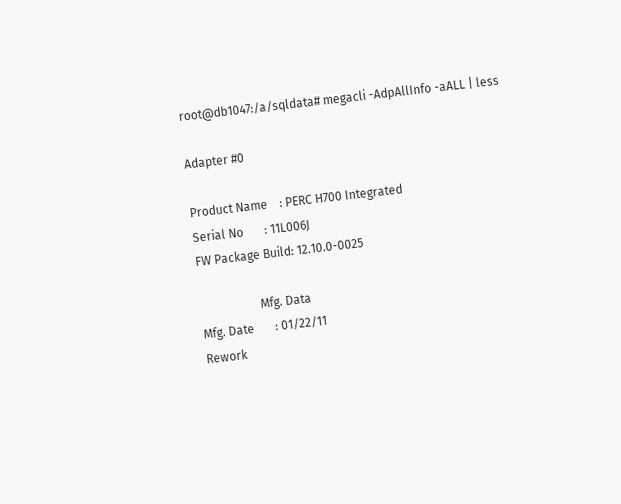root@db1047:/a/sqldata# megacli -AdpAllInfo -aALL | less

Adapter #0

Product Name    : PERC H700 Integrated
Serial No       : 11L006J
FW Package Build: 12.10.0-0025

                    Mfg. Data
Mfg. Date       : 01/22/11
Rework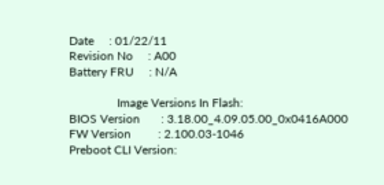Date     : 01/22/11
Revision No     : A00
Battery FRU     : N/A

                Image Versions In Flash:
BIOS Version       : 3.18.00_4.09.05.00_0x0416A000
FW Version         : 2.100.03-1046
Preboot CLI Version: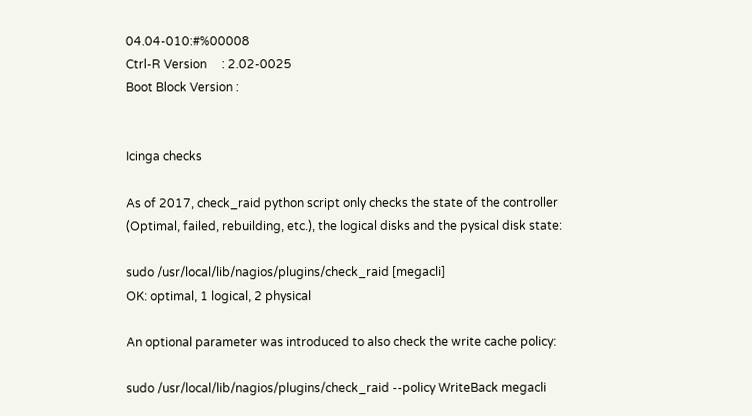04.04-010:#%00008
Ctrl-R Version     : 2.02-0025
Boot Block Version :


Icinga checks

As of 2017, check_raid python script only checks the state of the controller (Optimal, failed, rebuilding, etc.), the logical disks and the pysical disk state:

sudo /usr/local/lib/nagios/plugins/check_raid [megacli]
OK: optimal, 1 logical, 2 physical

An optional parameter was introduced to also check the write cache policy:

sudo /usr/local/lib/nagios/plugins/check_raid --policy WriteBack megacli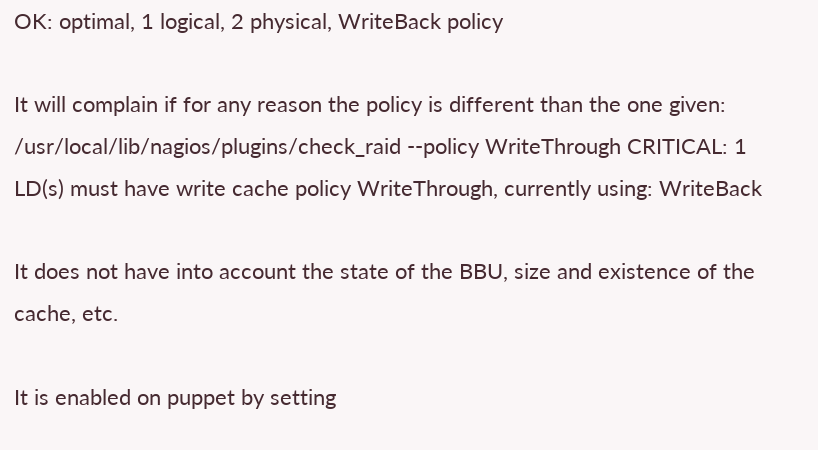OK: optimal, 1 logical, 2 physical, WriteBack policy

It will complain if for any reason the policy is different than the one given: /usr/local/lib/nagios/plugins/check_raid --policy WriteThrough CRITICAL: 1 LD(s) must have write cache policy WriteThrough, currently using: WriteBack

It does not have into account the state of the BBU, size and existence of the cache, etc.

It is enabled on puppet by setting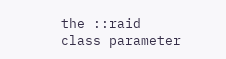the ::raid class parameter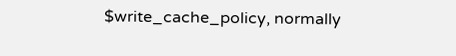$write_cache_policy, normally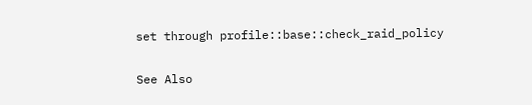set through profile::base::check_raid_policy

See Also